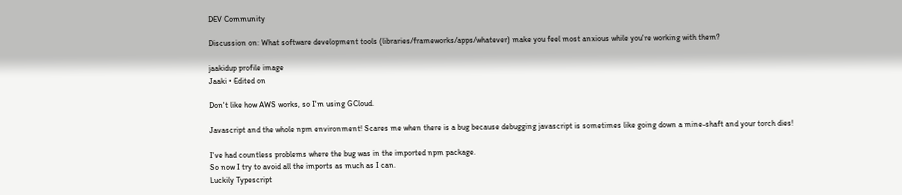DEV Community

Discussion on: What software development tools (libraries/frameworks/apps/whatever) make you feel most anxious while you're working with them?

jaakidup profile image
Jaaki • Edited on

Don't like how AWS works, so I'm using GCloud.

Javascript and the whole npm environment! Scares me when there is a bug because debugging javascript is sometimes like going down a mine-shaft and your torch dies!

I've had countless problems where the bug was in the imported npm package.
So now I try to avoid all the imports as much as I can.
Luckily Typescript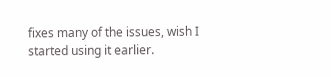fixes many of the issues, wish I started using it earlier.